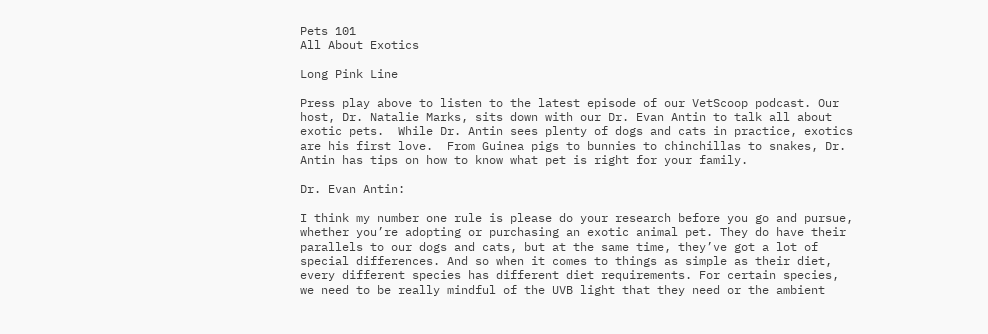Pets 101
All About Exotics

Long Pink Line

Press play above to listen to the latest episode of our VetScoop podcast. Our host, Dr. Natalie Marks, sits down with our Dr. Evan Antin to talk all about exotic pets.  While Dr. Antin sees plenty of dogs and cats in practice, exotics are his first love.  From Guinea pigs to bunnies to chinchillas to snakes, Dr. Antin has tips on how to know what pet is right for your family.

Dr. Evan Antin:

I think my number one rule is please do your research before you go and pursue, whether you’re adopting or purchasing an exotic animal pet. They do have their parallels to our dogs and cats, but at the same time, they’ve got a lot of special differences. And so when it comes to things as simple as their diet, every different species has different diet requirements. For certain species, we need to be really mindful of the UVB light that they need or the ambient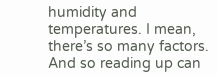humidity and temperatures. I mean, there’s so many factors. And so reading up can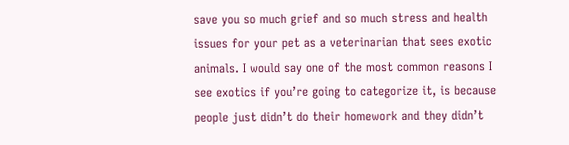save you so much grief and so much stress and health issues for your pet as a veterinarian that sees exotic animals. I would say one of the most common reasons I see exotics if you’re going to categorize it, is because people just didn’t do their homework and they didn’t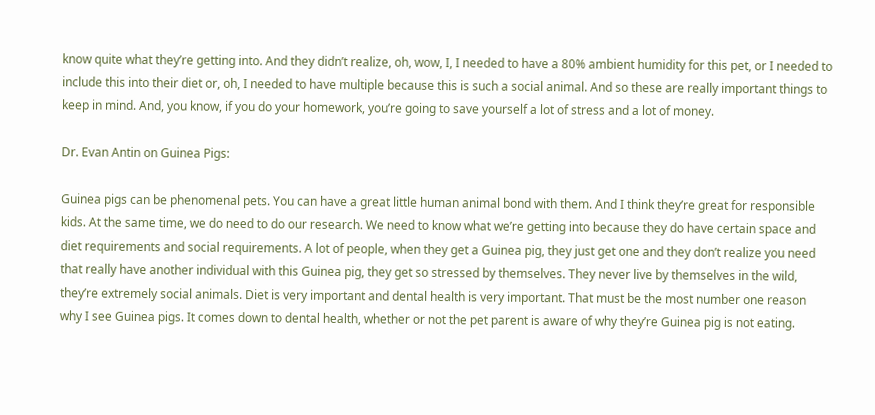know quite what they’re getting into. And they didn’t realize, oh, wow, I, I needed to have a 80% ambient humidity for this pet, or I needed to include this into their diet or, oh, I needed to have multiple because this is such a social animal. And so these are really important things to keep in mind. And, you know, if you do your homework, you’re going to save yourself a lot of stress and a lot of money.

Dr. Evan Antin on Guinea Pigs:

Guinea pigs can be phenomenal pets. You can have a great little human animal bond with them. And I think they’re great for responsible kids. At the same time, we do need to do our research. We need to know what we’re getting into because they do have certain space and diet requirements and social requirements. A lot of people, when they get a Guinea pig, they just get one and they don’t realize you need that really have another individual with this Guinea pig, they get so stressed by themselves. They never live by themselves in the wild, they’re extremely social animals. Diet is very important and dental health is very important. That must be the most number one reason why I see Guinea pigs. It comes down to dental health, whether or not the pet parent is aware of why they’re Guinea pig is not eating.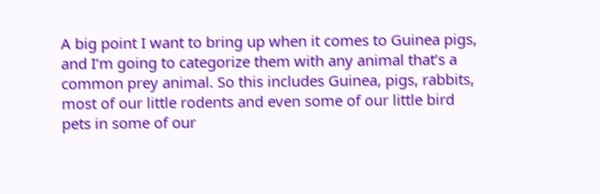A big point I want to bring up when it comes to Guinea pigs, and I’m going to categorize them with any animal that’s a common prey animal. So this includes Guinea, pigs, rabbits, most of our little rodents and even some of our little bird pets in some of our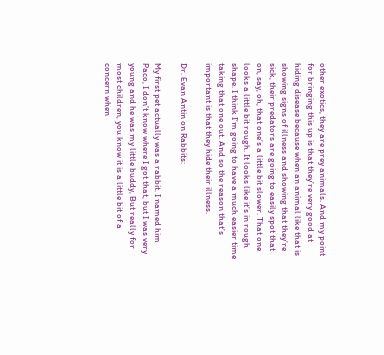other exotics, they are prey animals. And my point for bringing this up is that they’re very good at hiding disease because when an animal like that is showing signs of illness and showing that they’re sick, their predators are going to easily spot that on, say, oh, that one’s a little bit slower. That one looks a little bit rough. It looks like it’s in rough shape. I think I’m going to have a much easier time taking that one out. And so the reason that’s important is that they hide their illness.

Dr. Evan Antin on Rabbits:

My first pet actually was a rabbit. I named him Paco, I don’t know where I got that, but I was very young and he was my little buddy, But really for most children, you know it is a little bit of a concern when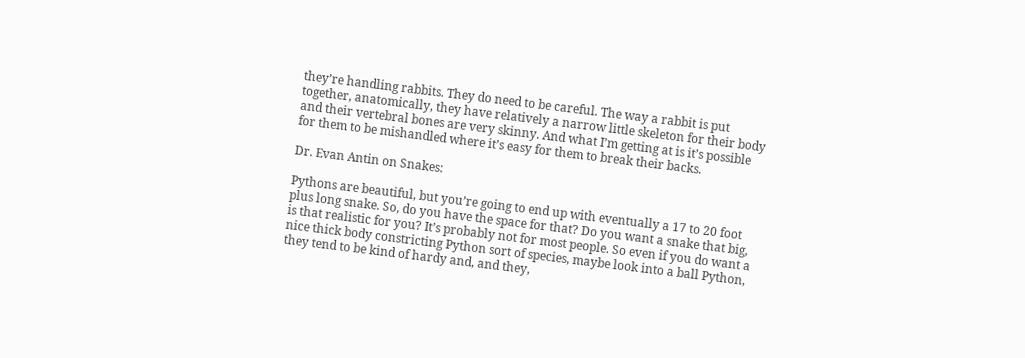they’re handling rabbits. They do need to be careful. The way a rabbit is put together, anatomically, they have relatively a narrow little skeleton for their body and their vertebral bones are very skinny. And what I’m getting at is it’s possible for them to be mishandled where it’s easy for them to break their backs.

Dr. Evan Antin on Snakes:

Pythons are beautiful, but you’re going to end up with eventually a 17 to 20 foot plus long snake. So, do you have the space for that? Do you want a snake that big, is that realistic for you? It’s probably not for most people. So even if you do want a nice thick body constricting Python sort of species, maybe look into a ball Python, they tend to be kind of hardy and, and they,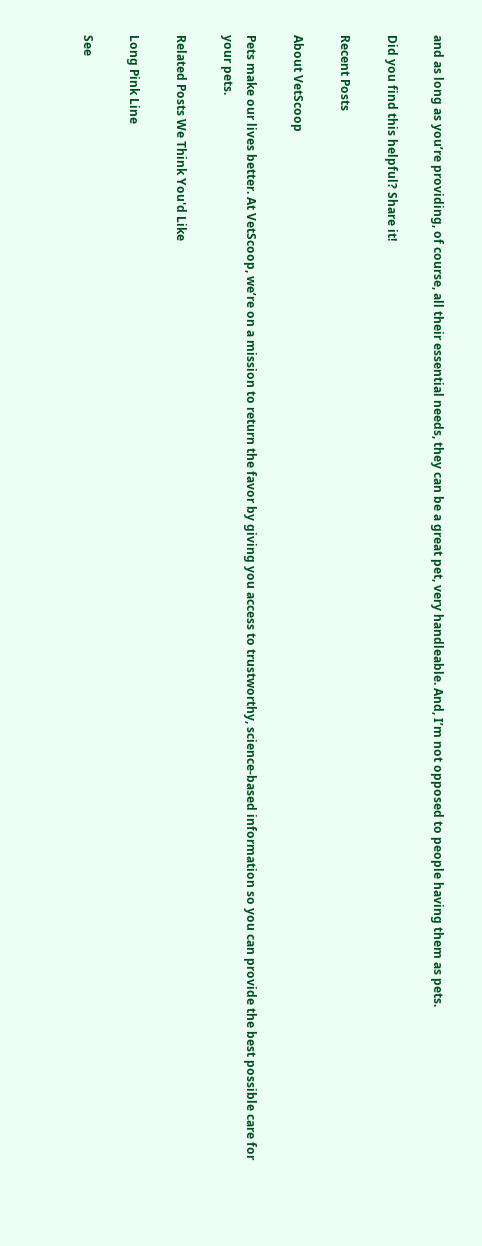and as long as you’re providing, of course, all their essential needs, they can be a great pet, very handleable. And, I’m not opposed to people having them as pets.

Did you find this helpful? Share it!

Recent Posts

About VetScoop

Pets make our lives better. At VetScoop, we’re on a mission to return the favor by giving you access to trustworthy, science-based information so you can provide the best possible care for your pets.

Related Posts We Think You'd Like

Long Pink Line

See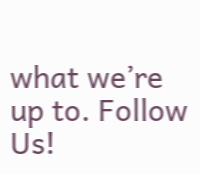what we’re up to. Follow Us!